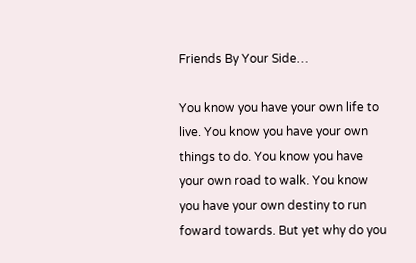Friends By Your Side…

You know you have your own life to live. You know you have your own things to do. You know you have your own road to walk. You know you have your own destiny to run foward towards. But yet why do you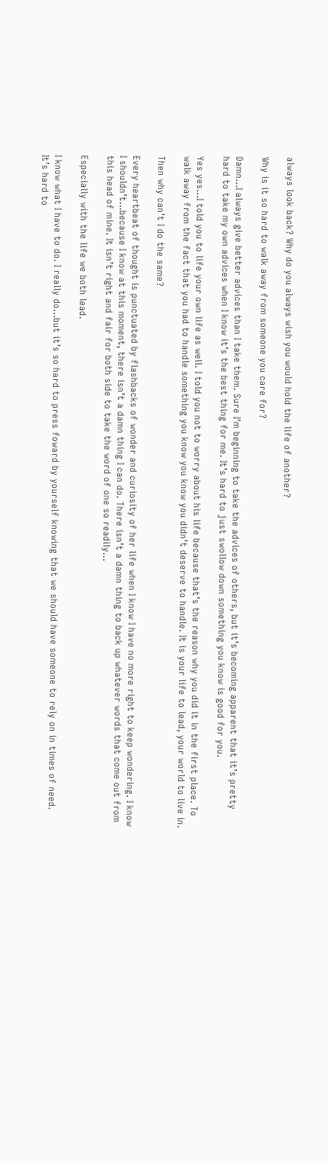always look back? Why do you always wish you would hold the life of another?

Why is it so hard to walk away from someone you care for?

Damn…I always give better advices than I take them. Sure I’m beginning to take the advices of others, but it’s becoming apparent that it’s pretty hard to take my own advices when I know it’s the best thing for me. It’s hard to just swollow down something you know is good for you.

Yes yes…I told you to life your own life as well. I told you not to worry about his life because that’s the reason why you did it in the first place. To walk away from the fact that you had to handle something you know you know you didn’t deserve to handle. It is your life to lead, your world to live in.

Then why can’t I do the same?

Every heartbeat of thought is punctuated by flashbacks of wonder and curiosity of her life when I know I have no more right to keep wondering. I know I shouldn’t…because I know at this moment, there isn’t a damn thing I can do. There isn’t a damn thing to back up whatever words that come out from this head of mine. It isn’t right and fair for both side to take the word of one so readily…

Especially with the life we both lead.

I know what I have to do. I really do…but it’s so hard to press foward by yourself knowing that we should have someone to rely on in times of need. It’s hard to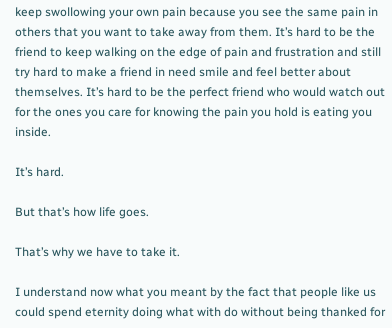keep swollowing your own pain because you see the same pain in others that you want to take away from them. It’s hard to be the friend to keep walking on the edge of pain and frustration and still try hard to make a friend in need smile and feel better about themselves. It’s hard to be the perfect friend who would watch out for the ones you care for knowing the pain you hold is eating you inside.

It’s hard.

But that’s how life goes.

That’s why we have to take it.

I understand now what you meant by the fact that people like us could spend eternity doing what with do without being thanked for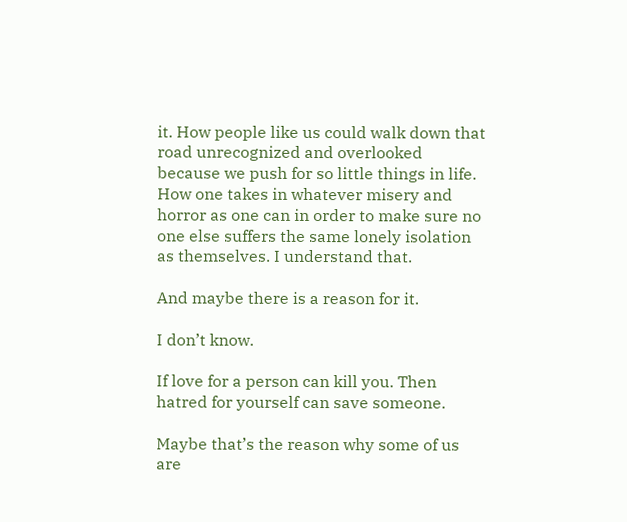it. How people like us could walk down that road unrecognized and overlooked because we push for so little things in life. How one takes in whatever misery and horror as one can in order to make sure no one else suffers the same lonely isolation as themselves. I understand that.

And maybe there is a reason for it.

I don’t know.

If love for a person can kill you. Then hatred for yourself can save someone.

Maybe that’s the reason why some of us are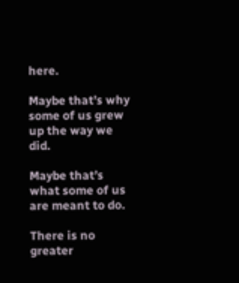here.

Maybe that’s why some of us grew up the way we did.

Maybe that’s what some of us are meant to do.

There is no greater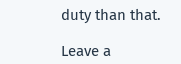duty than that.

Leave a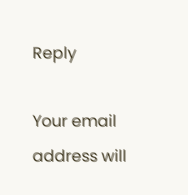Reply

Your email address will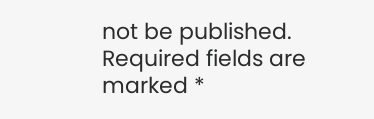not be published. Required fields are marked *